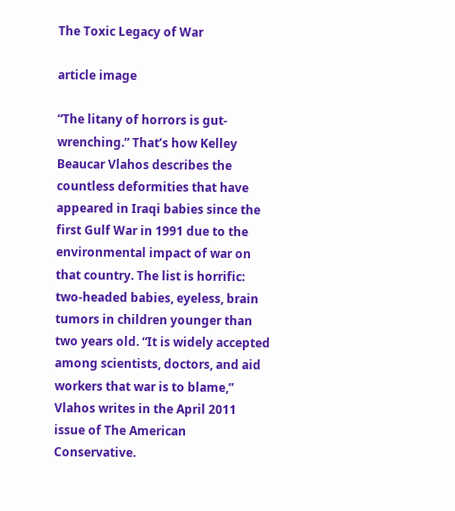The Toxic Legacy of War

article image

“The litany of horrors is gut-wrenching.” That’s how Kelley Beaucar Vlahos describes the countless deformities that have appeared in Iraqi babies since the first Gulf War in 1991 due to the environmental impact of war on that country. The list is horrific: two-headed babies, eyeless, brain tumors in children younger than two years old. “It is widely accepted among scientists, doctors, and aid workers that war is to blame,” Vlahos writes in the April 2011 issue of The American Conservative.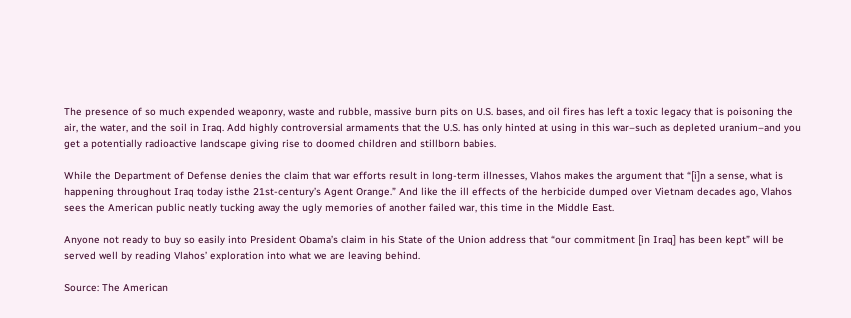The presence of so much expended weaponry, waste and rubble, massive burn pits on U.S. bases, and oil fires has left a toxic legacy that is poisoning the air, the water, and the soil in Iraq. Add highly controversial armaments that the U.S. has only hinted at using in this war–such as depleted uranium–and you get a potentially radioactive landscape giving rise to doomed children and stillborn babies.

While the Department of Defense denies the claim that war efforts result in long-term illnesses, Vlahos makes the argument that “[i]n a sense, what is happening throughout Iraq today isthe 21st-century’s Agent Orange.” And like the ill effects of the herbicide dumped over Vietnam decades ago, Vlahos sees the American public neatly tucking away the ugly memories of another failed war, this time in the Middle East.

Anyone not ready to buy so easily into President Obama’s claim in his State of the Union address that “our commitment [in Iraq] has been kept” will be served well by reading Vlahos’ exploration into what we are leaving behind.

Source: The American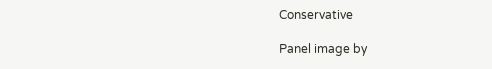Conservative

Panel image by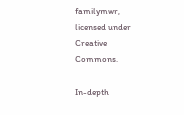familymwr, licensed under Creative Commons.

In-depth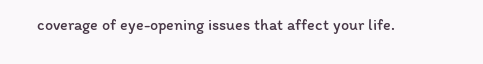coverage of eye-opening issues that affect your life.